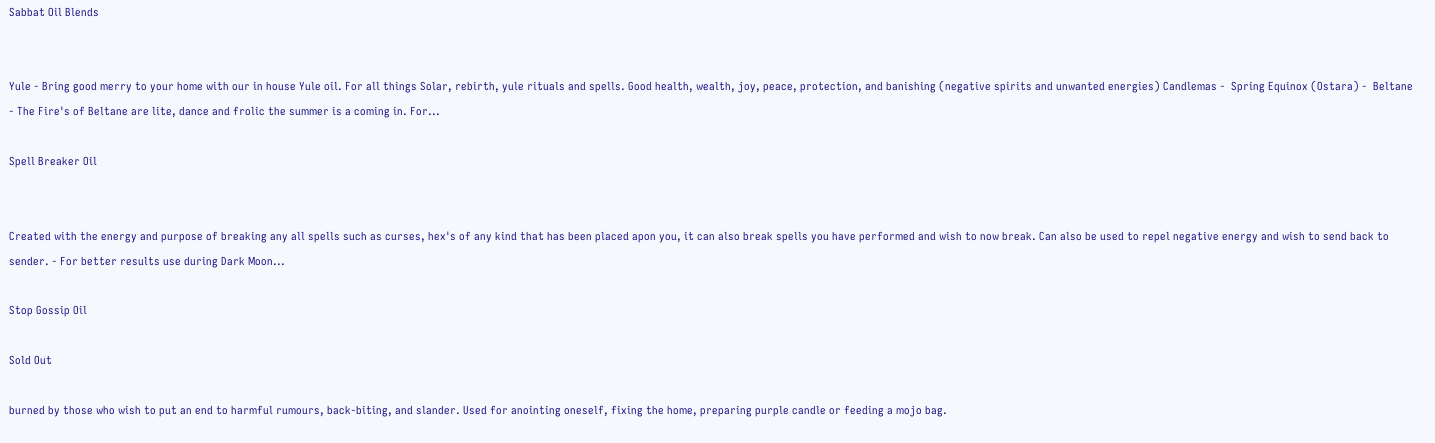Sabbat Oil Blends


Yule - Bring good merry to your home with our in house Yule oil. For all things Solar, rebirth, yule rituals and spells. Good health, wealth, joy, peace, protection, and banishing (negative spirits and unwanted energies) Candlemas -  Spring Equinox (Ostara) -  Beltane - The Fire's of Beltane are lite, dance and frolic the summer is a coming in. For...

Spell Breaker Oil


Created with the energy and purpose of breaking any all spells such as curses, hex's of any kind that has been placed apon you, it can also break spells you have performed and wish to now break. Can also be used to repel negative energy and wish to send back to sender. - For better results use during Dark Moon...

Stop Gossip Oil

Sold Out

burned by those who wish to put an end to harmful rumours, back-biting, and slander. Used for anointing oneself, fixing the home, preparing purple candle or feeding a mojo bag.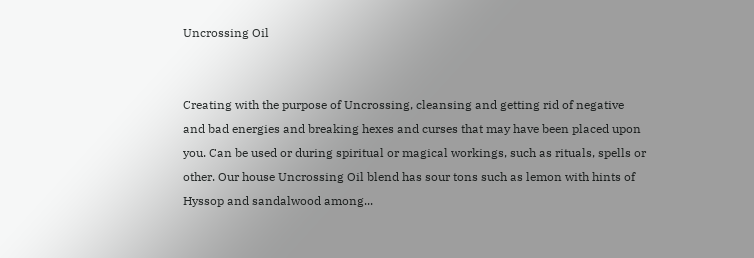Uncrossing Oil


Creating with the purpose of Uncrossing, cleansing and getting rid of negative and bad energies and breaking hexes and curses that may have been placed upon you. Can be used or during spiritual or magical workings, such as rituals, spells or other. Our house Uncrossing Oil blend has sour tons such as lemon with hints of Hyssop and sandalwood among...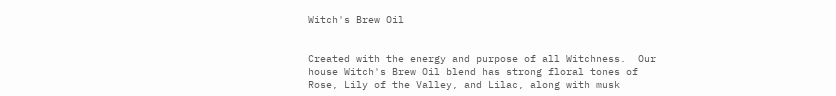Witch's Brew Oil


Created with the energy and purpose of all Witchness.  Our house Witch's Brew Oil blend has strong floral tones of Rose, Lily of the Valley, and Lilac, along with musk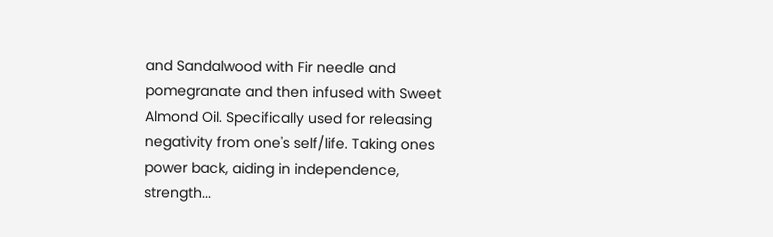and Sandalwood with Fir needle and pomegranate and then infused with Sweet Almond Oil. Specifically used for releasing negativity from one's self/life. Taking ones power back, aiding in independence, strength...